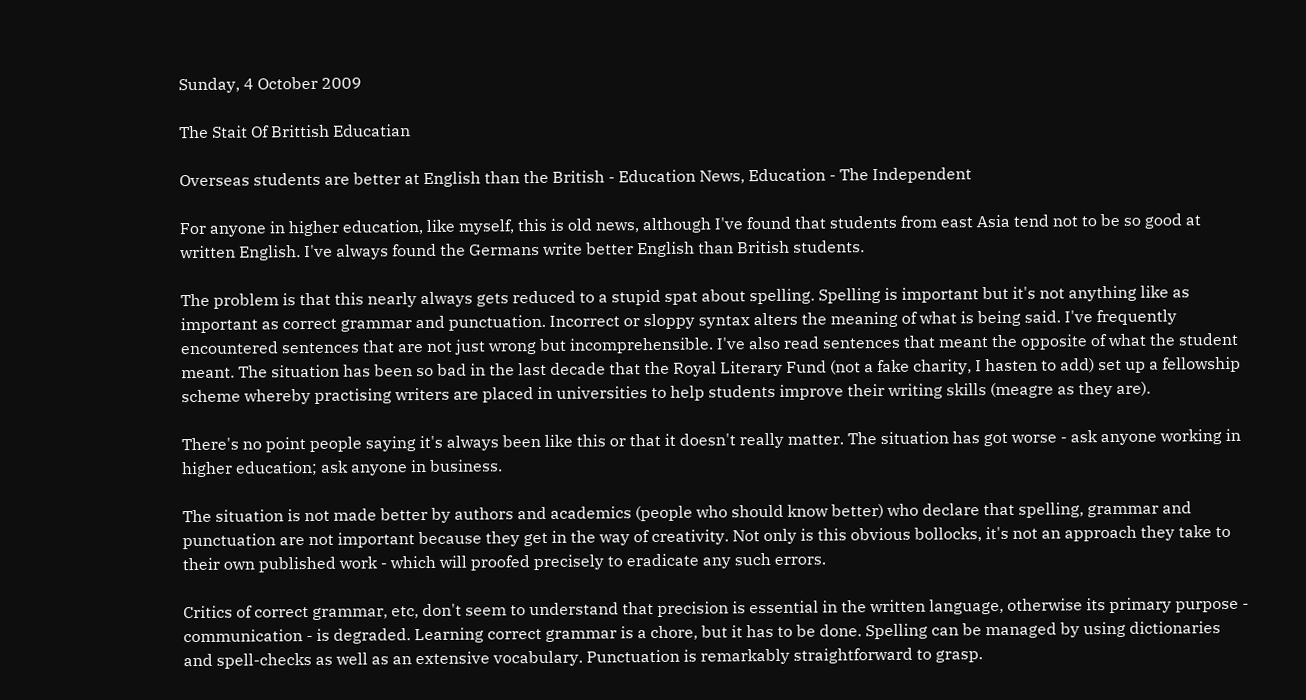Sunday, 4 October 2009

The Stait Of Brittish Educatian

Overseas students are better at English than the British - Education News, Education - The Independent

For anyone in higher education, like myself, this is old news, although I've found that students from east Asia tend not to be so good at written English. I've always found the Germans write better English than British students.

The problem is that this nearly always gets reduced to a stupid spat about spelling. Spelling is important but it's not anything like as important as correct grammar and punctuation. Incorrect or sloppy syntax alters the meaning of what is being said. I've frequently encountered sentences that are not just wrong but incomprehensible. I've also read sentences that meant the opposite of what the student meant. The situation has been so bad in the last decade that the Royal Literary Fund (not a fake charity, I hasten to add) set up a fellowship scheme whereby practising writers are placed in universities to help students improve their writing skills (meagre as they are).

There's no point people saying it's always been like this or that it doesn't really matter. The situation has got worse - ask anyone working in higher education; ask anyone in business.

The situation is not made better by authors and academics (people who should know better) who declare that spelling, grammar and punctuation are not important because they get in the way of creativity. Not only is this obvious bollocks, it's not an approach they take to their own published work - which will proofed precisely to eradicate any such errors.

Critics of correct grammar, etc, don't seem to understand that precision is essential in the written language, otherwise its primary purpose - communication - is degraded. Learning correct grammar is a chore, but it has to be done. Spelling can be managed by using dictionaries and spell-checks as well as an extensive vocabulary. Punctuation is remarkably straightforward to grasp.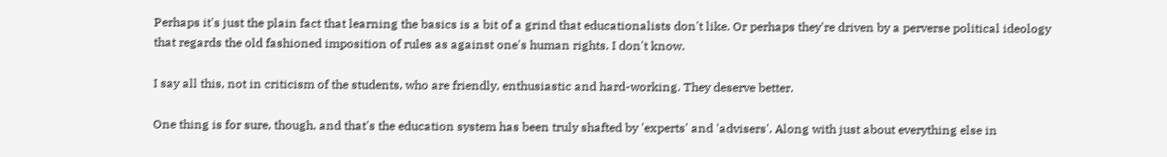Perhaps it's just the plain fact that learning the basics is a bit of a grind that educationalists don't like. Or perhaps they're driven by a perverse political ideology that regards the old fashioned imposition of rules as against one's human rights. I don't know.

I say all this, not in criticism of the students, who are friendly, enthusiastic and hard-working. They deserve better.

One thing is for sure, though, and that's the education system has been truly shafted by 'experts' and 'advisers'. Along with just about everything else in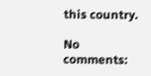this country.

No comments: